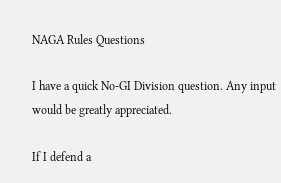NAGA Rules Questions

I have a quick No-GI Division question. Any input would be greatly appreciated.

If I defend a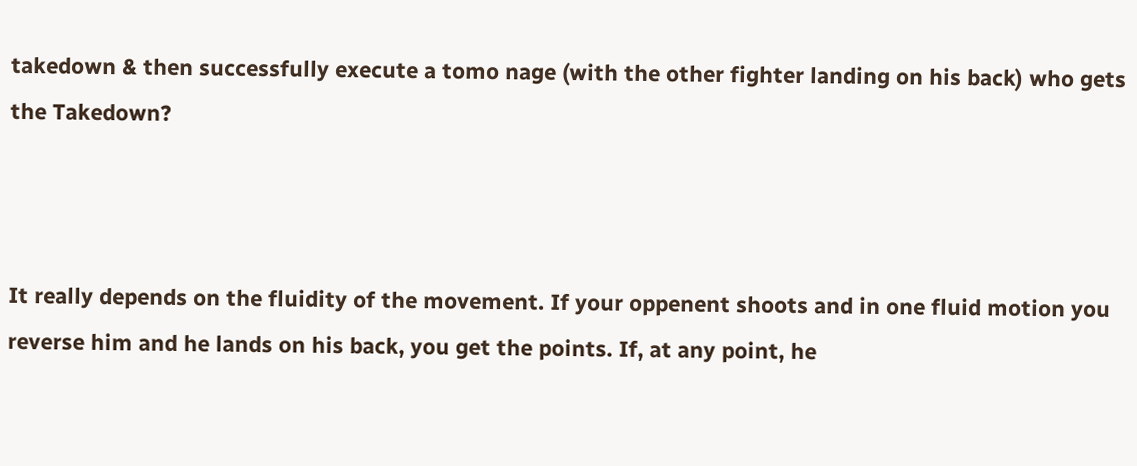takedown & then successfully execute a tomo nage (with the other fighter landing on his back) who gets the Takedown?



It really depends on the fluidity of the movement. If your oppenent shoots and in one fluid motion you reverse him and he lands on his back, you get the points. If, at any point, he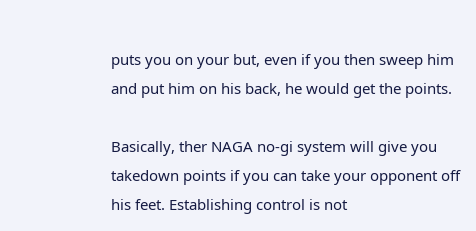puts you on your but, even if you then sweep him and put him on his back, he would get the points.

Basically, ther NAGA no-gi system will give you takedown points if you can take your opponent off his feet. Establishing control is not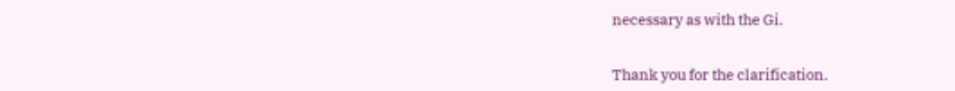necessary as with the Gi.


Thank you for the clarification.